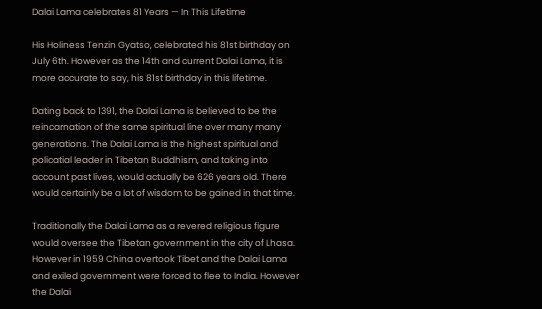Dalai Lama celebrates 81 Years — In This Lifetime

His Holiness Tenzin Gyatso, celebrated his 81st birthday on July 6th. However as the 14th and current Dalai Lama, it is more accurate to say, his 81st birthday in this lifetime.

Dating back to 1391, the Dalai Lama is believed to be the reincarnation of the same spiritual line over many many generations. The Dalai Lama is the highest spiritual and policatial leader in Tibetan Buddhism, and taking into account past lives, would actually be 626 years old. There would certainly be a lot of wisdom to be gained in that time.

Traditionally the Dalai Lama as a revered religious figure would oversee the Tibetan government in the city of Lhasa. However in 1959 China overtook Tibet and the Dalai Lama and exiled government were forced to flee to India. However the Dalai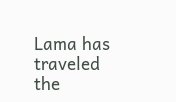Lama has traveled the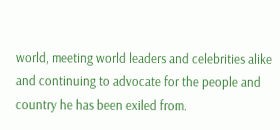world, meeting world leaders and celebrities alike and continuing to advocate for the people and country he has been exiled from.